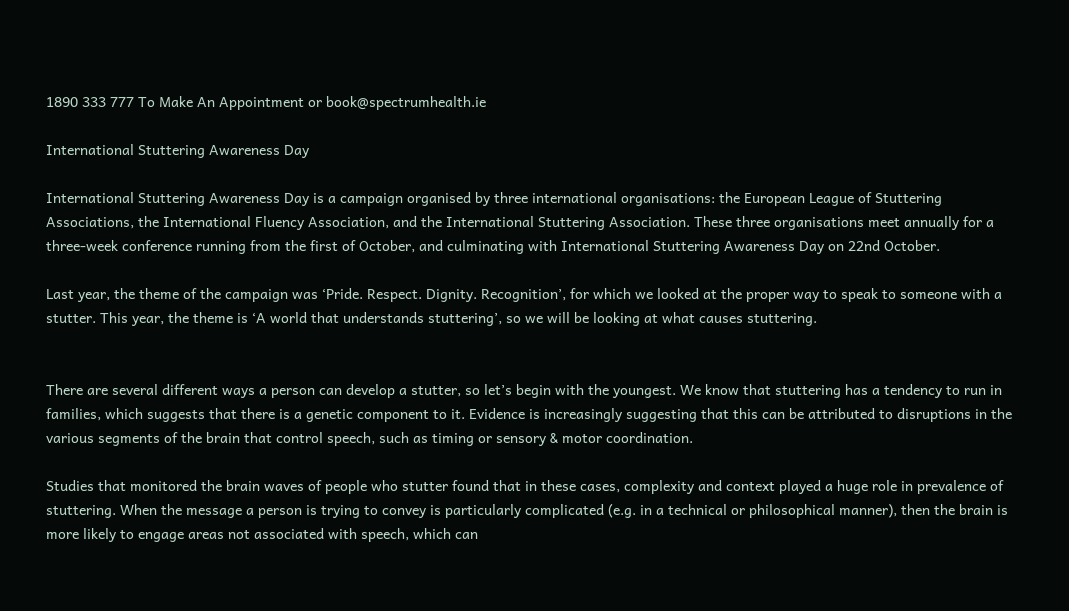1890 333 777 To Make An Appointment or book@spectrumhealth.ie

International Stuttering Awareness Day

International Stuttering Awareness Day is a campaign organised by three international organisations: the European League of Stuttering Associations, the International Fluency Association, and the International Stuttering Association. These three organisations meet annually for a three-week conference running from the first of October, and culminating with International Stuttering Awareness Day on 22nd October.

Last year, the theme of the campaign was ‘Pride. Respect. Dignity. Recognition’, for which we looked at the proper way to speak to someone with a stutter. This year, the theme is ‘A world that understands stuttering’, so we will be looking at what causes stuttering.


There are several different ways a person can develop a stutter, so let’s begin with the youngest. We know that stuttering has a tendency to run in families, which suggests that there is a genetic component to it. Evidence is increasingly suggesting that this can be attributed to disruptions in the various segments of the brain that control speech, such as timing or sensory & motor coordination.

Studies that monitored the brain waves of people who stutter found that in these cases, complexity and context played a huge role in prevalence of stuttering. When the message a person is trying to convey is particularly complicated (e.g. in a technical or philosophical manner), then the brain is more likely to engage areas not associated with speech, which can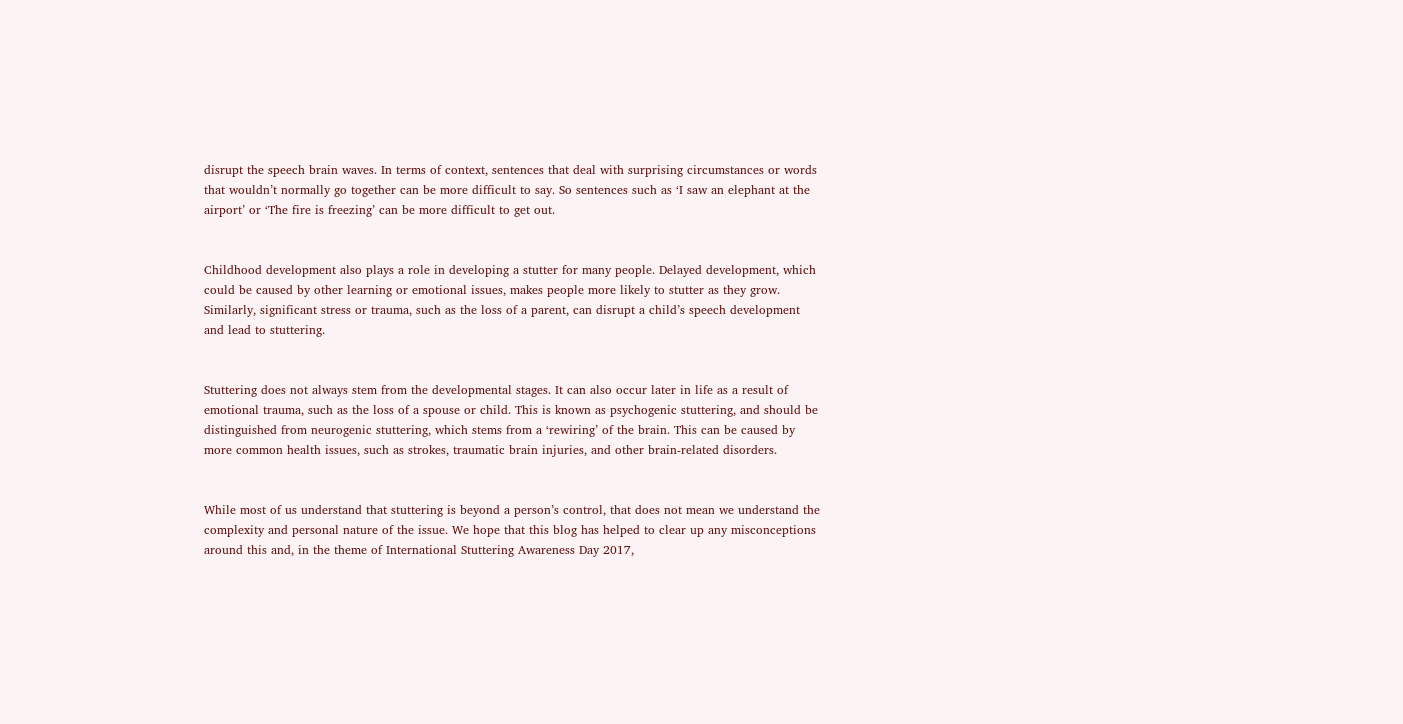disrupt the speech brain waves. In terms of context, sentences that deal with surprising circumstances or words that wouldn’t normally go together can be more difficult to say. So sentences such as ‘I saw an elephant at the airport’ or ‘The fire is freezing’ can be more difficult to get out.


Childhood development also plays a role in developing a stutter for many people. Delayed development, which could be caused by other learning or emotional issues, makes people more likely to stutter as they grow. Similarly, significant stress or trauma, such as the loss of a parent, can disrupt a child’s speech development and lead to stuttering.


Stuttering does not always stem from the developmental stages. It can also occur later in life as a result of emotional trauma, such as the loss of a spouse or child. This is known as psychogenic stuttering, and should be distinguished from neurogenic stuttering, which stems from a ‘rewiring’ of the brain. This can be caused by more common health issues, such as strokes, traumatic brain injuries, and other brain-related disorders.


While most of us understand that stuttering is beyond a person’s control, that does not mean we understand the complexity and personal nature of the issue. We hope that this blog has helped to clear up any misconceptions around this and, in the theme of International Stuttering Awareness Day 2017,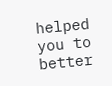helped you to better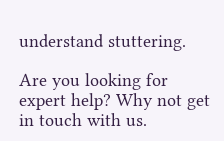understand stuttering.

Are you looking for expert help? Why not get in touch with us.